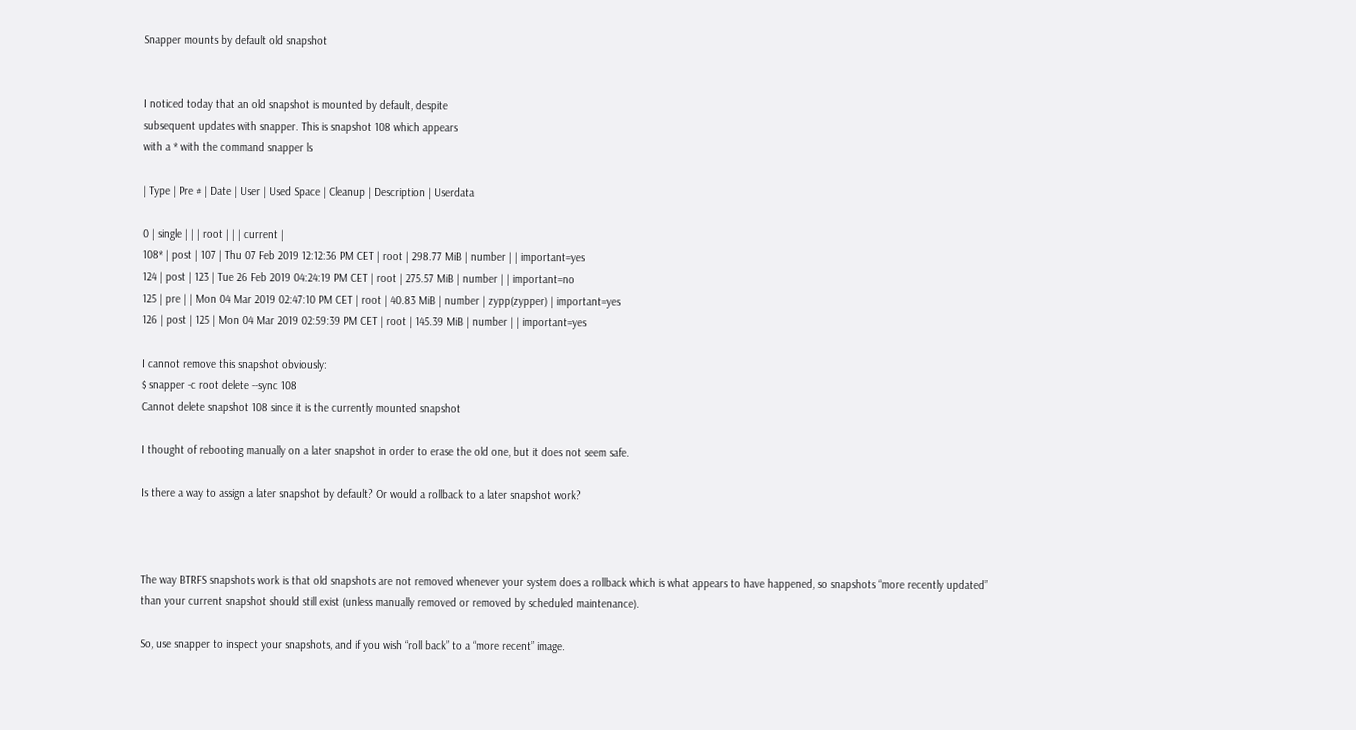Snapper mounts by default old snapshot


I noticed today that an old snapshot is mounted by default, despite
subsequent updates with snapper. This is snapshot 108 which appears
with a * with the command snapper ls

| Type | Pre # | Date | User | Used Space | Cleanup | Description | Userdata

0 | single | | | root | | | current |
108* | post | 107 | Thu 07 Feb 2019 12:12:36 PM CET | root | 298.77 MiB | number | | important=yes
124 | post | 123 | Tue 26 Feb 2019 04:24:19 PM CET | root | 275.57 MiB | number | | important=no
125 | pre | | Mon 04 Mar 2019 02:47:10 PM CET | root | 40.83 MiB | number | zypp(zypper) | important=yes
126 | post | 125 | Mon 04 Mar 2019 02:59:39 PM CET | root | 145.39 MiB | number | | important=yes

I cannot remove this snapshot obviously:
$ snapper -c root delete --sync 108
Cannot delete snapshot 108 since it is the currently mounted snapshot

I thought of rebooting manually on a later snapshot in order to erase the old one, but it does not seem safe.

Is there a way to assign a later snapshot by default? Or would a rollback to a later snapshot work?



The way BTRFS snapshots work is that old snapshots are not removed whenever your system does a rollback which is what appears to have happened, so snapshots “more recently updated” than your current snapshot should still exist (unless manually removed or removed by scheduled maintenance).

So, use snapper to inspect your snapshots, and if you wish “roll back” to a “more recent” image.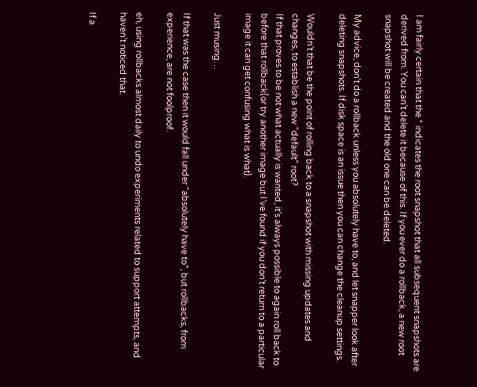I am fairly certain that the * indicates the root snapshot that all subsequent snapshots are derived from. You can’t delete it because of this. If you ever do a rollback, a new root snapshot will be created and the old one can be deleted.

My advice, don’t do a rollback unless you absolutely have to, and let snapper look after deleting snapshots. If disk space is an issue then you can change the cleanup settings.

Wouldn’t that be the point of rolling back to a snapshot with missing updates and changes, to establish a new “default” root?
If that proves to be not what actually is wanted, it’s always possible to again roll back to before that rollback(or try another image but I’ve found if you don’t return to a particular image it can get confusing what is what).

Just musing…

If that was the case then it would fall under “absolutely have to”, but rollbacks, from experience, are not foolproof.

eh, using rollbacks almost daily to undo experiments related to support attempts, and haven’t noticed that.

If a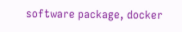software package, docker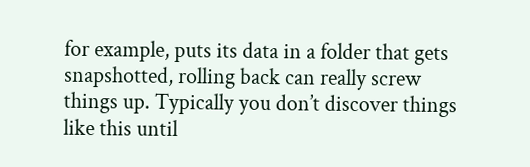for example, puts its data in a folder that gets snapshotted, rolling back can really screw things up. Typically you don’t discover things like this until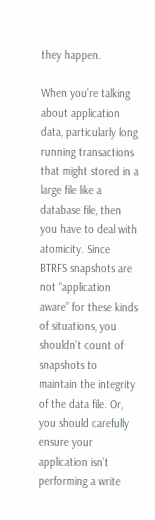they happen.

When you’re talking about application data, particularly long running transactions that might stored in a large file like a database file, then you have to deal with atomicity. Since BTRFS snapshots are not “application aware” for these kinds of situations, you shouldn’t count of snapshots to maintain the integrity of the data file. Or, you should carefully ensure your application isn’t performing a write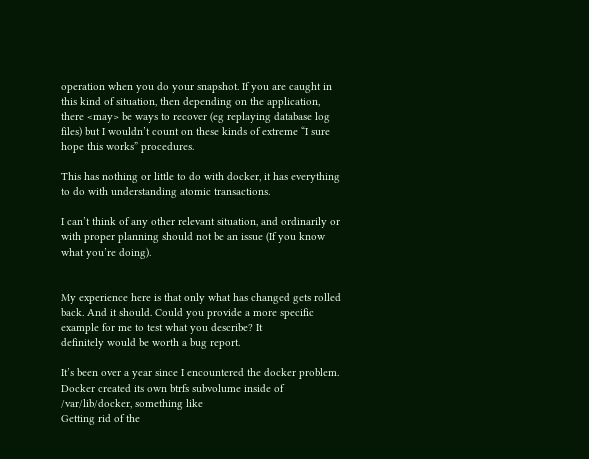operation when you do your snapshot. If you are caught in this kind of situation, then depending on the application, there <may> be ways to recover (eg replaying database log files) but I wouldn’t count on these kinds of extreme “I sure hope this works” procedures.

This has nothing or little to do with docker, it has everything to do with understanding atomic transactions.

I can’t think of any other relevant situation, and ordinarily or with proper planning should not be an issue (If you know what you’re doing).


My experience here is that only what has changed gets rolled back. And it should. Could you provide a more specific example for me to test what you describe? It
definitely would be worth a bug report.

It’s been over a year since I encountered the docker problem. Docker created its own btrfs subvolume inside of /var/lib/docker, something like
Getting rid of the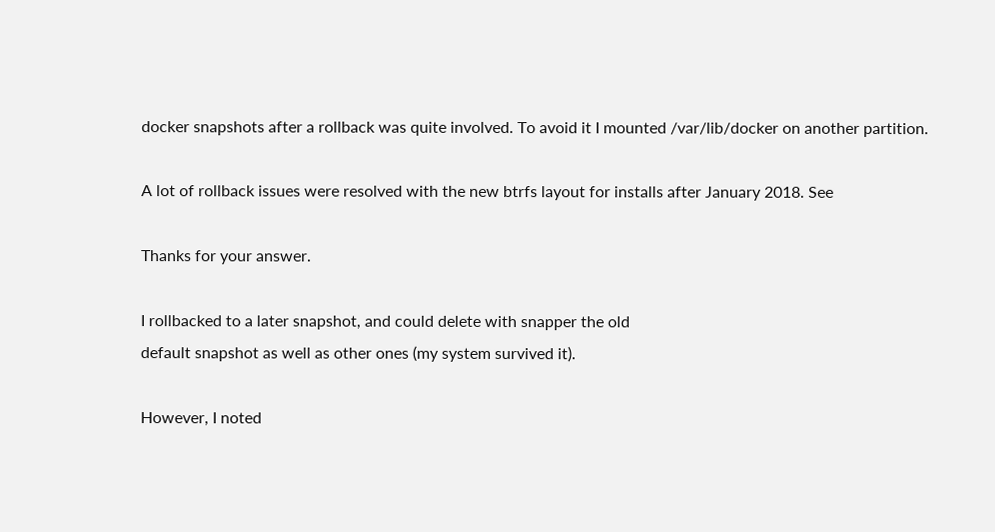docker snapshots after a rollback was quite involved. To avoid it I mounted /var/lib/docker on another partition.

A lot of rollback issues were resolved with the new btrfs layout for installs after January 2018. See

Thanks for your answer.

I rollbacked to a later snapshot, and could delete with snapper the old
default snapshot as well as other ones (my system survived it).

However, I noted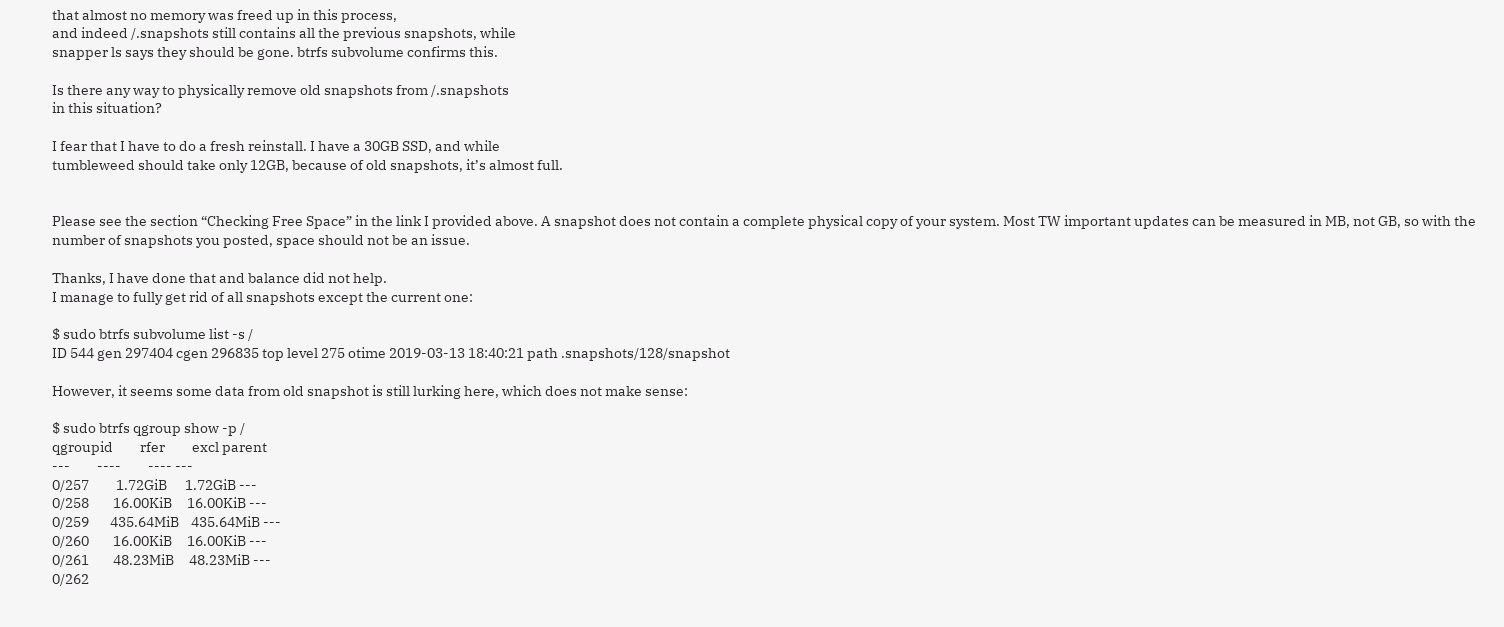that almost no memory was freed up in this process,
and indeed /.snapshots still contains all the previous snapshots, while
snapper ls says they should be gone. btrfs subvolume confirms this.

Is there any way to physically remove old snapshots from /.snapshots
in this situation?

I fear that I have to do a fresh reinstall. I have a 30GB SSD, and while
tumbleweed should take only 12GB, because of old snapshots, it’s almost full.


Please see the section “Checking Free Space” in the link I provided above. A snapshot does not contain a complete physical copy of your system. Most TW important updates can be measured in MB, not GB, so with the number of snapshots you posted, space should not be an issue.

Thanks, I have done that and balance did not help.
I manage to fully get rid of all snapshots except the current one:

$ sudo btrfs subvolume list -s /
ID 544 gen 297404 cgen 296835 top level 275 otime 2019-03-13 18:40:21 path .snapshots/128/snapshot

However, it seems some data from old snapshot is still lurking here, which does not make sense:

$ sudo btrfs qgroup show -p /
qgroupid         rfer         excl parent
---         ----         ---- ---
0/257         1.72GiB      1.72GiB ---
0/258        16.00KiB     16.00KiB ---
0/259       435.64MiB    435.64MiB ---
0/260        16.00KiB     16.00KiB ---
0/261        48.23MiB     48.23MiB ---
0/262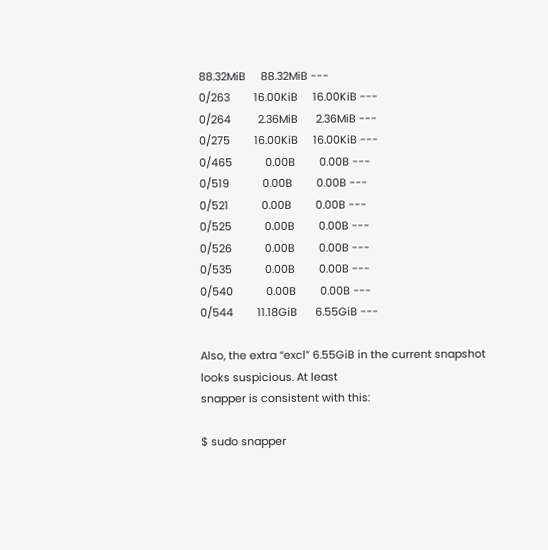88.32MiB     88.32MiB ---
0/263        16.00KiB     16.00KiB ---
0/264         2.36MiB      2.36MiB ---
0/275        16.00KiB     16.00KiB ---
0/465           0.00B        0.00B ---
0/519           0.00B        0.00B ---
0/521           0.00B        0.00B ---
0/525           0.00B        0.00B ---
0/526           0.00B        0.00B ---
0/535           0.00B        0.00B ---
0/540           0.00B        0.00B ---
0/544        11.18GiB      6.55GiB ---

Also, the extra “excl” 6.55GiB in the current snapshot looks suspicious. At least
snapper is consistent with this:

$ sudo snapper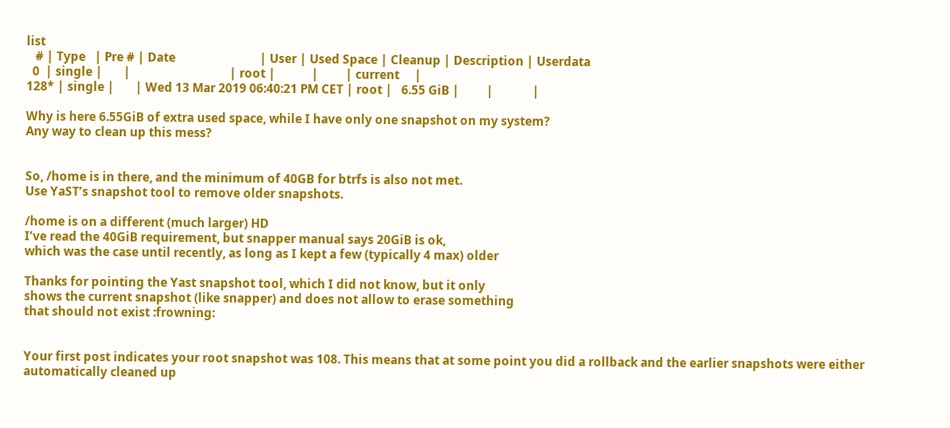list
   # | Type   | Pre # | Date                            | User | Used Space | Cleanup | Description | Userdata
  0  | single |       |                                 | root |            |         | current     |
128* | single |       | Wed 13 Mar 2019 06:40:21 PM CET | root |   6.55 GiB |         |             |

Why is here 6.55GiB of extra used space, while I have only one snapshot on my system?
Any way to clean up this mess?


So, /home is in there, and the minimum of 40GB for btrfs is also not met.
Use YaST’s snapshot tool to remove older snapshots.

/home is on a different (much larger) HD
I’ve read the 40GiB requirement, but snapper manual says 20GiB is ok,
which was the case until recently, as long as I kept a few (typically 4 max) older

Thanks for pointing the Yast snapshot tool, which I did not know, but it only
shows the current snapshot (like snapper) and does not allow to erase something
that should not exist :frowning:


Your first post indicates your root snapshot was 108. This means that at some point you did a rollback and the earlier snapshots were either automatically cleaned up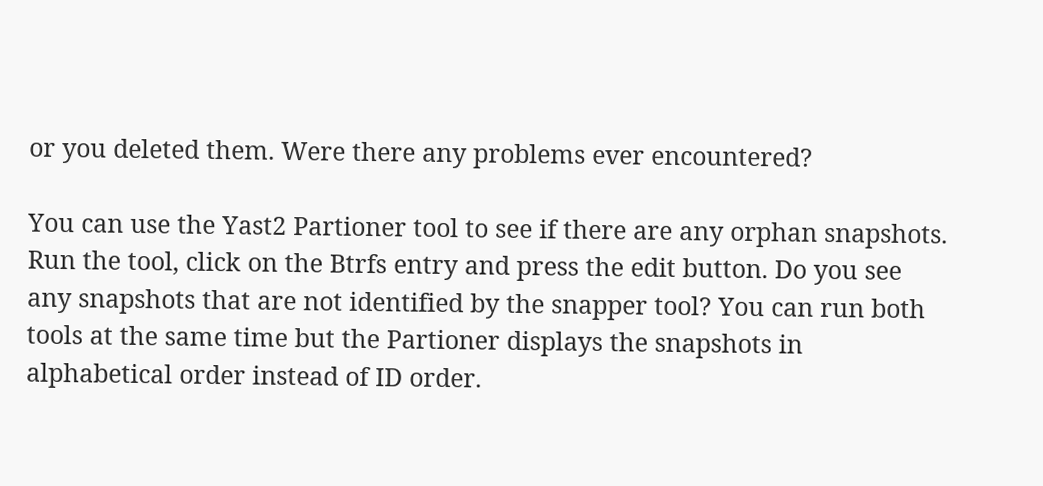or you deleted them. Were there any problems ever encountered?

You can use the Yast2 Partioner tool to see if there are any orphan snapshots. Run the tool, click on the Btrfs entry and press the edit button. Do you see any snapshots that are not identified by the snapper tool? You can run both tools at the same time but the Partioner displays the snapshots in alphabetical order instead of ID order.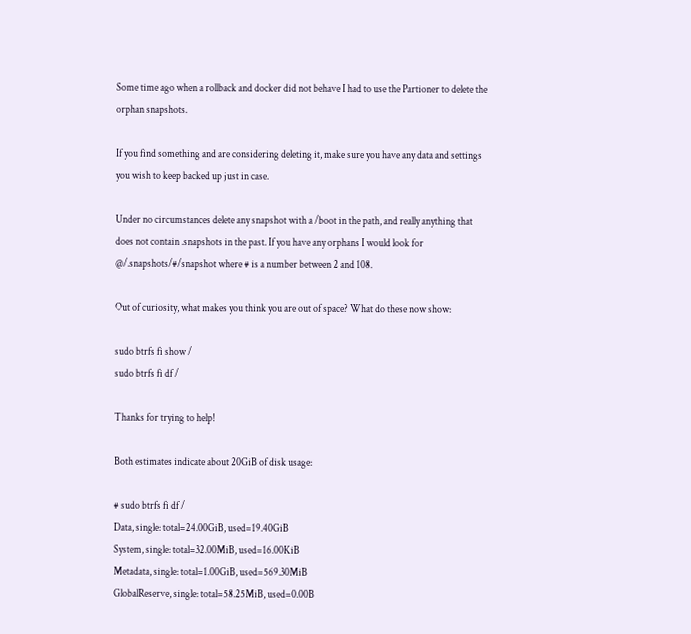Some time ago when a rollback and docker did not behave I had to use the Partioner to delete the orphan snapshots.

If you find something and are considering deleting it, make sure you have any data and settings you wish to keep backed up just in case.

Under no circumstances delete any snapshot with a /boot in the path, and really anything that does not contain .snapshots in the past. If you have any orphans I would look for @/.snapshots/#/snapshot where # is a number between 2 and 108.

Out of curiosity, what makes you think you are out of space? What do these now show:

sudo btrfs fi show /
sudo btrfs fi df /

Thanks for trying to help!

Both estimates indicate about 20GiB of disk usage:

# sudo btrfs fi df /
Data, single: total=24.00GiB, used=19.40GiB
System, single: total=32.00MiB, used=16.00KiB
Metadata, single: total=1.00GiB, used=569.30MiB
GlobalReserve, single: total=58.25MiB, used=0.00B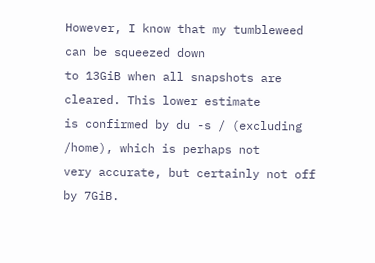However, I know that my tumbleweed can be squeezed down
to 13GiB when all snapshots are cleared. This lower estimate
is confirmed by du -s / (excluding /home), which is perhaps not
very accurate, but certainly not off by 7GiB.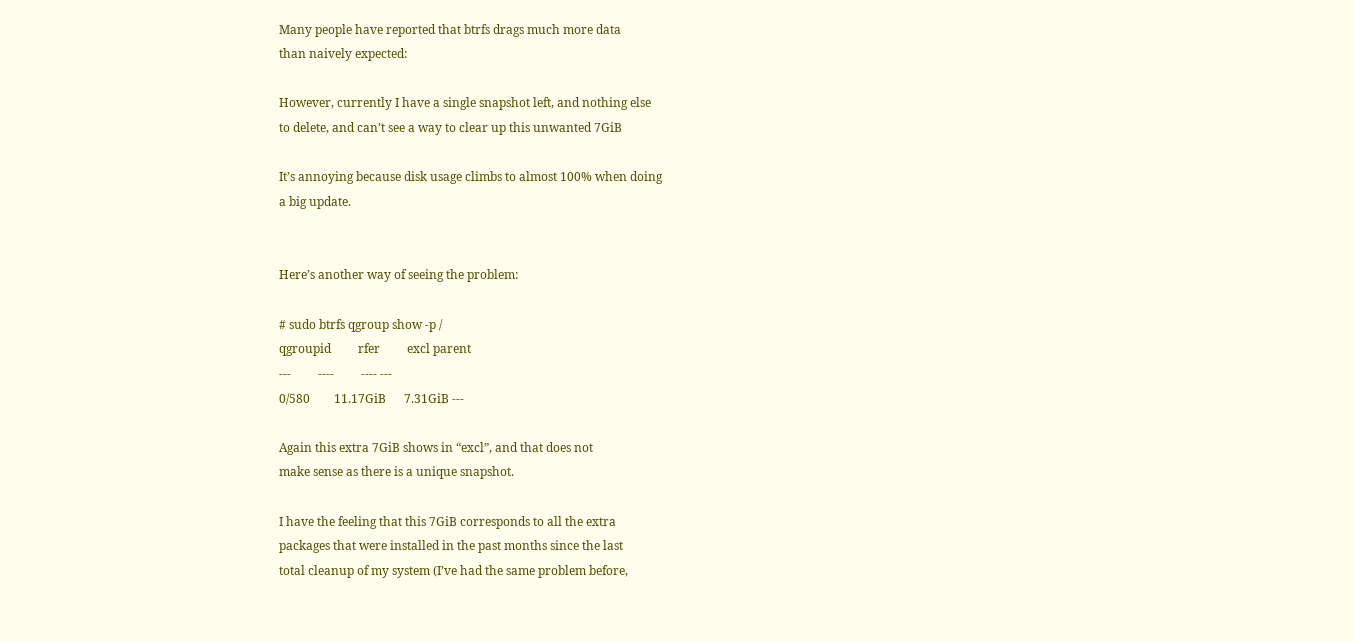Many people have reported that btrfs drags much more data
than naively expected:

However, currently I have a single snapshot left, and nothing else
to delete, and can’t see a way to clear up this unwanted 7GiB

It’s annoying because disk usage climbs to almost 100% when doing
a big update.


Here’s another way of seeing the problem:

# sudo btrfs qgroup show -p /
qgroupid         rfer         excl parent
---         ----         ---- ---
0/580        11.17GiB      7.31GiB ---

Again this extra 7GiB shows in “excl”, and that does not
make sense as there is a unique snapshot.

I have the feeling that this 7GiB corresponds to all the extra
packages that were installed in the past months since the last
total cleanup of my system (I’ve had the same problem before,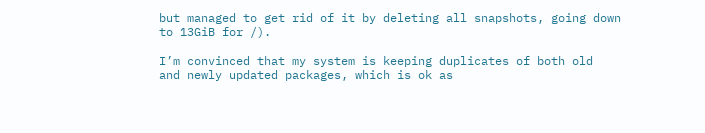but managed to get rid of it by deleting all snapshots, going down
to 13GiB for /).

I’m convinced that my system is keeping duplicates of both old
and newly updated packages, which is ok as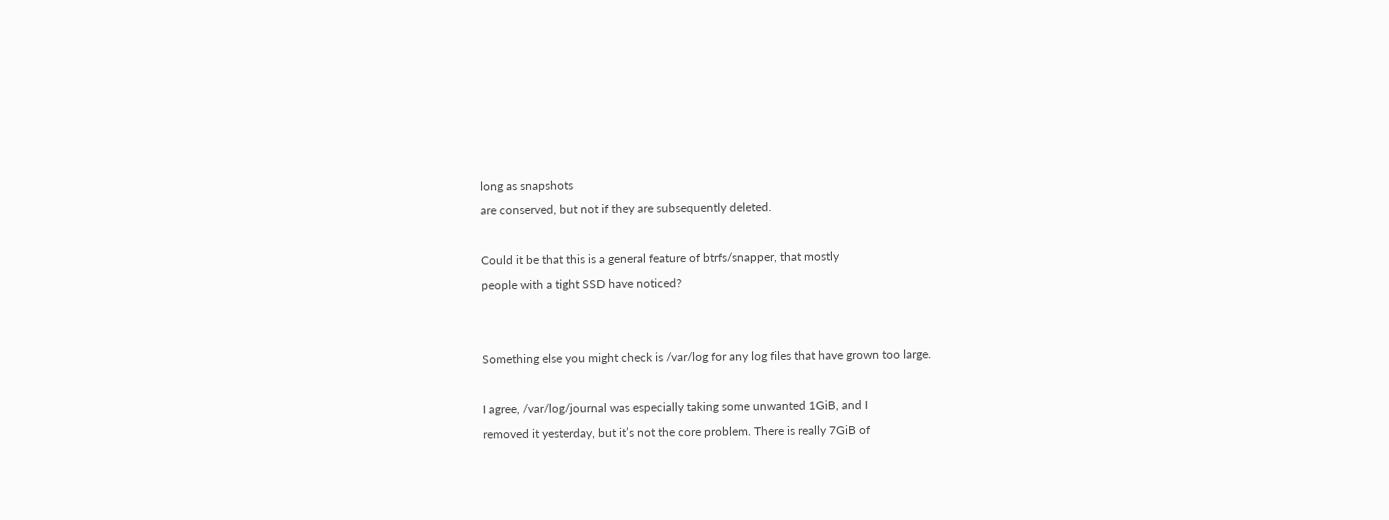long as snapshots
are conserved, but not if they are subsequently deleted.

Could it be that this is a general feature of btrfs/snapper, that mostly
people with a tight SSD have noticed?


Something else you might check is /var/log for any log files that have grown too large.

I agree, /var/log/journal was especially taking some unwanted 1GiB, and I
removed it yesterday, but it’s not the core problem. There is really 7GiB of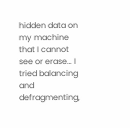hidden data on my machine that I cannot see or erase… I tried balancing
and defragmenting,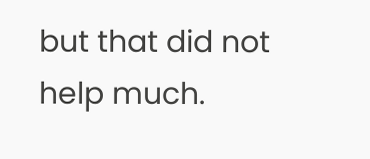but that did not help much.